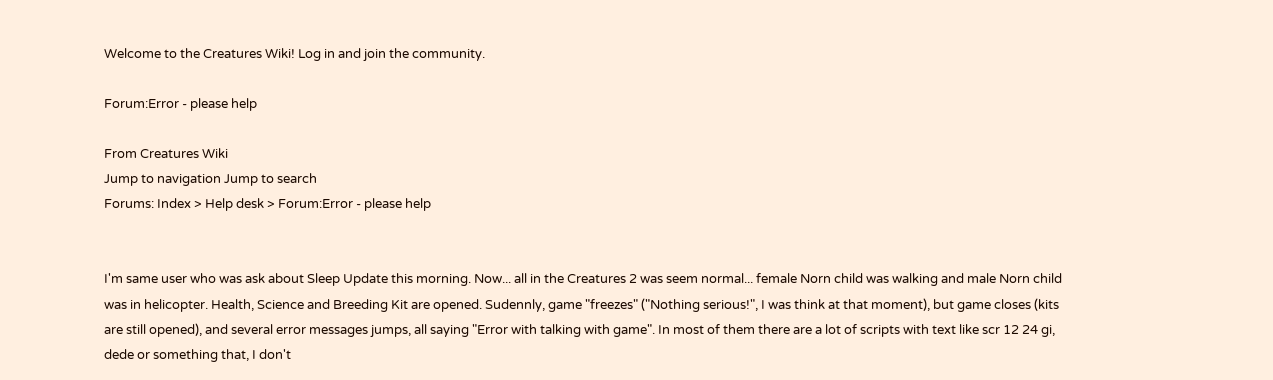Welcome to the Creatures Wiki! Log in and join the community.

Forum:Error - please help

From Creatures Wiki
Jump to navigation Jump to search
Forums: Index > Help desk > Forum:Error - please help


I'm same user who was ask about Sleep Update this morning. Now... all in the Creatures 2 was seem normal... female Norn child was walking and male Norn child was in helicopter. Health, Science and Breeding Kit are opened. Sudennly, game "freezes" ("Nothing serious!", I was think at that moment), but game closes (kits are still opened), and several error messages jumps, all saying "Error with talking with game". In most of them there are a lot of scripts with text like scr 12 24 gi, dede or something that, I don't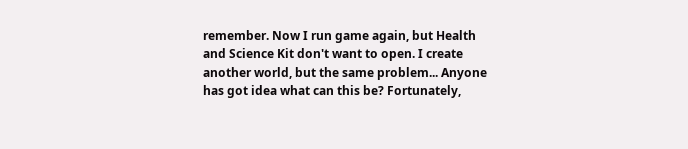remember. Now I run game again, but Health and Science Kit don't want to open. I create another world, but the same problem... Anyone has got idea what can this be? Fortunately,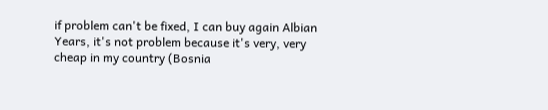if problem can't be fixed, I can buy again Albian Years, it's not problem because it's very, very cheap in my country (Bosnia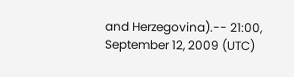and Herzegovina).-- 21:00, September 12, 2009 (UTC)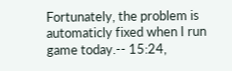Fortunately, the problem is automaticly fixed when I run game today.-- 15:24,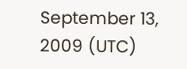September 13, 2009 (UTC)